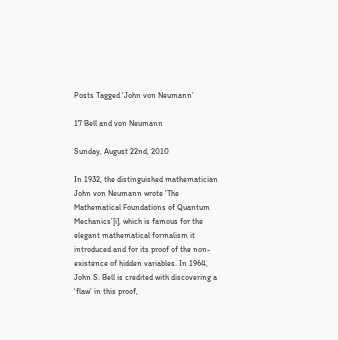Posts Tagged ‘John von Neumann’

17 Bell and von Neumann

Sunday, August 22nd, 2010

In 1932, the distinguished mathematician John von Neumann wrote ‘The Mathematical Foundations of Quantum Mechanics’[i], which is famous for the elegant mathematical formalism it introduced and for its proof of the non-existence of hidden variables. In 1964, John S. Bell is credited with discovering a ‘flaw’ in this proof,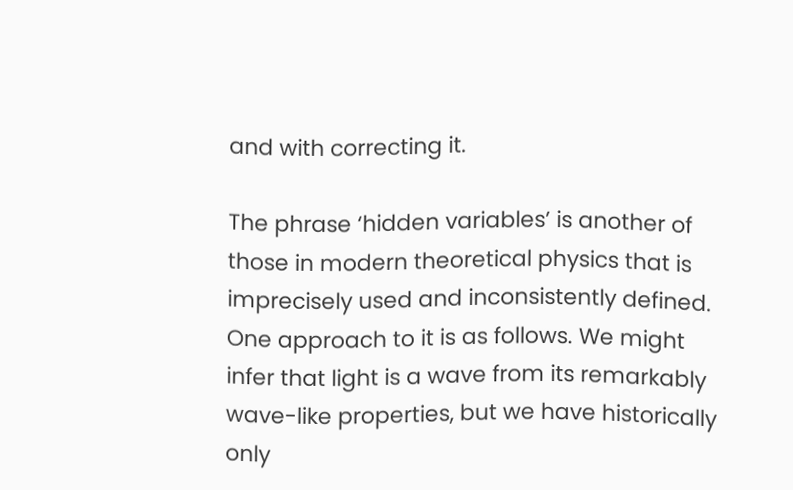and with correcting it.

The phrase ‘hidden variables’ is another of those in modern theoretical physics that is imprecisely used and inconsistently defined. One approach to it is as follows. We might infer that light is a wave from its remarkably wave-like properties, but we have historically only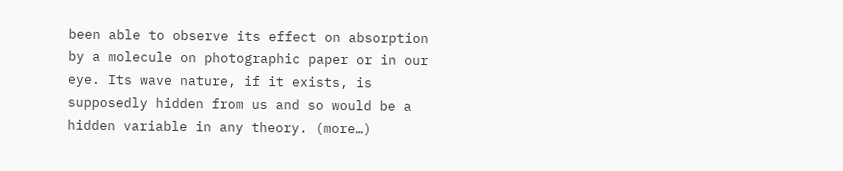been able to observe its effect on absorption by a molecule on photographic paper or in our eye. Its wave nature, if it exists, is supposedly hidden from us and so would be a hidden variable in any theory. (more…)